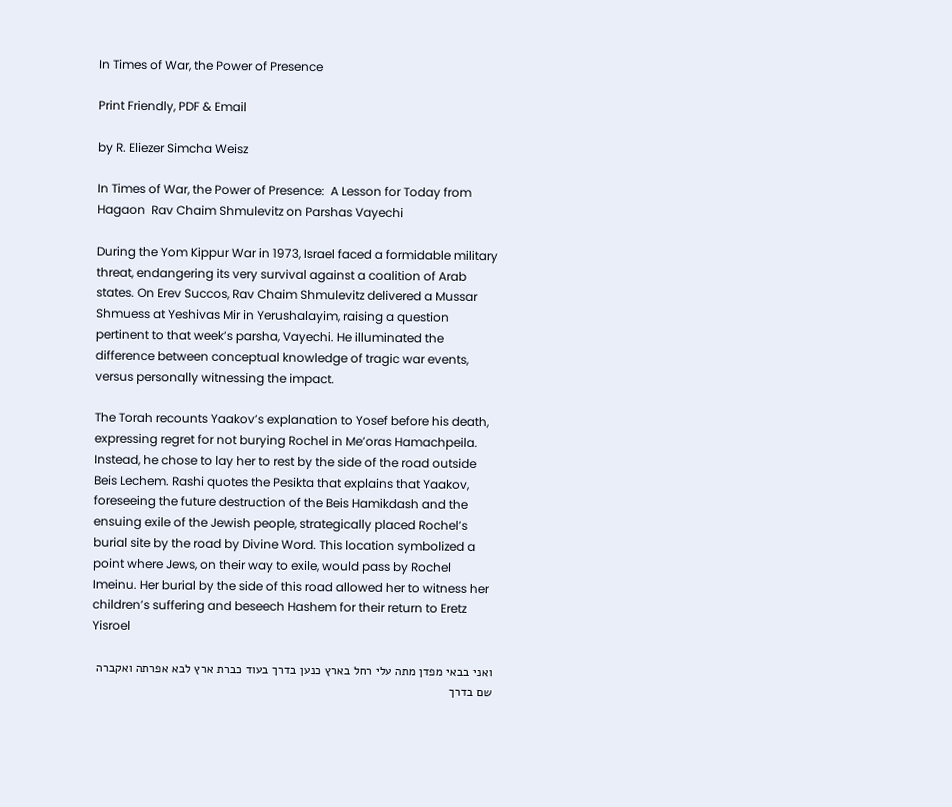In Times of War, the Power of Presence

Print Friendly, PDF & Email

by R. Eliezer Simcha Weisz

In Times of War, the Power of Presence:  A Lesson for Today from Hagaon  Rav Chaim Shmulevitz on Parshas Vayechi

During the Yom Kippur War in 1973, Israel faced a formidable military threat, endangering its very survival against a coalition of Arab states. On Erev Succos, Rav Chaim Shmulevitz delivered a Mussar Shmuess at Yeshivas Mir in Yerushalayim, raising a question pertinent to that week’s parsha, Vayechi. He illuminated the difference between conceptual knowledge of tragic war events, versus personally witnessing the impact.

The Torah recounts Yaakov’s explanation to Yosef before his death, expressing regret for not burying Rochel in Me’oras Hamachpeila. Instead, he chose to lay her to rest by the side of the road outside Beis Lechem. Rashi quotes the Pesikta that explains that Yaakov, foreseeing the future destruction of the Beis Hamikdash and the ensuing exile of the Jewish people, strategically placed Rochel’s burial site by the road by Divine Word. This location symbolized a point where Jews, on their way to exile, would pass by Rochel Imeinu. Her burial by the side of this road allowed her to witness her children’s suffering and beseech Hashem for their return to Eretz Yisroel

ואני בבאי מפדן מתה עלי רחל בארץ כנען בדרך בעוד כברת ארץ לבא אפרתה ואקברה שם בדרך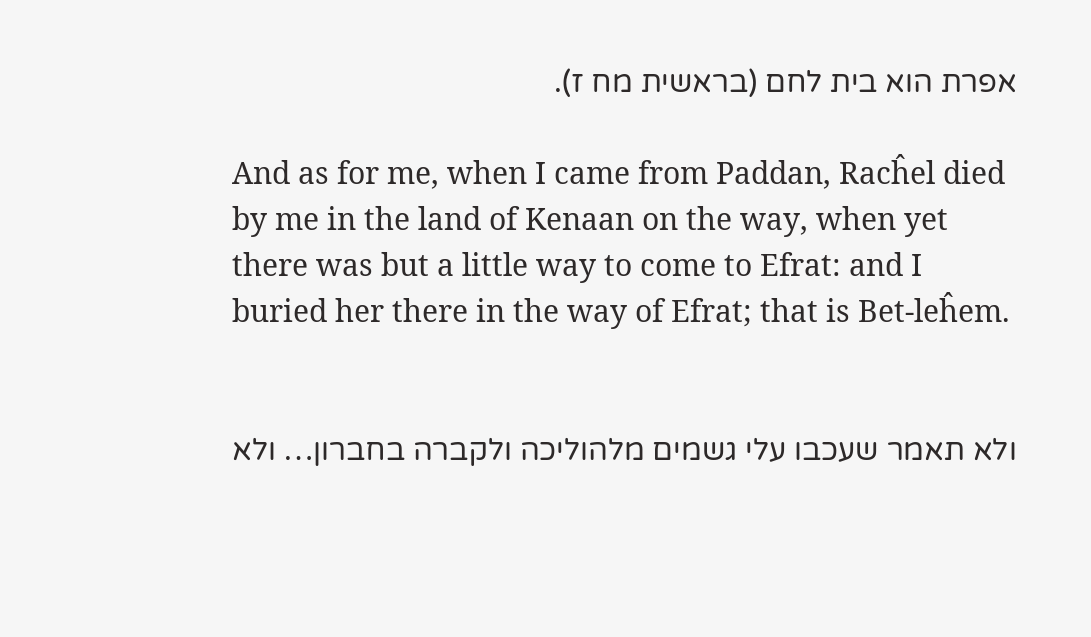אפרת הוא בית לחם (בראשית מח ז).

And as for me, when I came from Paddan, Racĥel died by me in the land of Kenaan on the way, when yet there was but a little way to come to Efrat: and I buried her there in the way of Efrat; that is Bet-leĥem.


ולא תאמר שעכבו עלי גשמים מלהוליכה ולקברה בחברון… ולא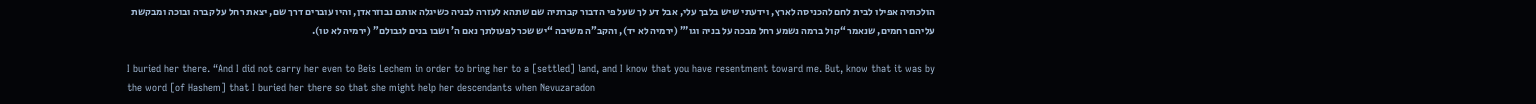הולכתיה אפילו לבית לחם להכניסה לארץ, וידעתי שיש בלבך עלי, אבל דע לך שעל פי הדבור קברתיה שם שתהא לעזרה לבניה כשיגלה אותם נבוזראדן, והיו עוברים דרך שם, יצאת רחל על קברה ובוכה ומבקשת עליהם רחמים, שנאמר “קול ברמה נשמע רחל מבכה על בניה וגו'” (ירמיה לא יד), והקב”ה משיבה “יש שכר לפעולתך נאם ה’ ושבו בנים לגבולם” (ירמיה לא טו).

I buried her there. “And I did not carry her even to Beis Lechem in order to bring her to a [settled] land, and I know that you have resentment toward me. But, know that it was by the word [of Hashem] that I buried her there so that she might help her descendants when Nevuzaradon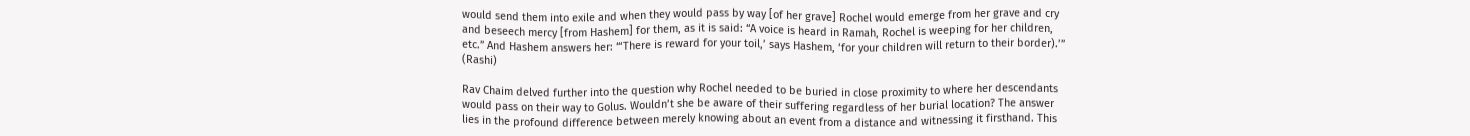would send them into exile and when they would pass by way [of her grave] Rochel would emerge from her grave and cry and beseech mercy [from Hashem] for them, as it is said: “A voice is heard in Ramah, Rochel is weeping for her children, etc.” And Hashem answers her: “‘There is reward for your toil,’ says Hashem, ‘for your children will return to their border).’” (Rashi)

Rav Chaim delved further into the question why Rochel needed to be buried in close proximity to where her descendants would pass on their way to Golus. Wouldn’t she be aware of their suffering regardless of her burial location? The answer lies in the profound difference between merely knowing about an event from a distance and witnessing it firsthand. This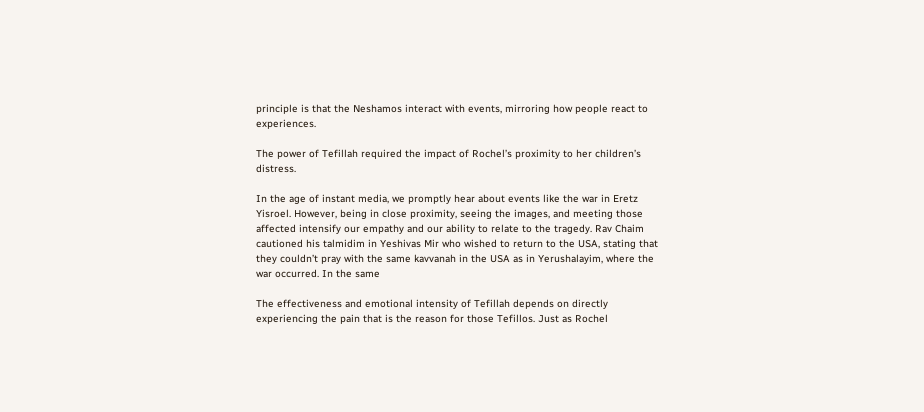principle is that the Neshamos interact with events, mirroring how people react to experiences.

The power of Tefillah required the impact of Rochel’s proximity to her children’s distress.

In the age of instant media, we promptly hear about events like the war in Eretz Yisroel. However, being in close proximity, seeing the images, and meeting those affected intensify our empathy and our ability to relate to the tragedy. Rav Chaim cautioned his talmidim in Yeshivas Mir who wished to return to the USA, stating that they couldn’t pray with the same kavvanah in the USA as in Yerushalayim, where the war occurred. In the same

The effectiveness and emotional intensity of Tefillah depends on directly experiencing the pain that is the reason for those Tefillos. Just as Rochel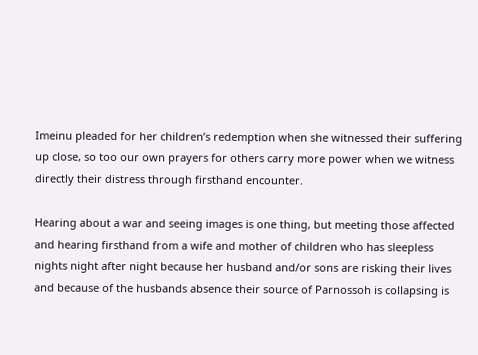Imeinu pleaded for her children’s redemption when she witnessed their suffering up close, so too our own prayers for others carry more power when we witness directly their distress through firsthand encounter.

Hearing about a war and seeing images is one thing, but meeting those affected and hearing firsthand from a wife and mother of children who has sleepless nights night after night because her husband and/or sons are risking their lives and because of the husbands absence their source of Parnossoh is collapsing is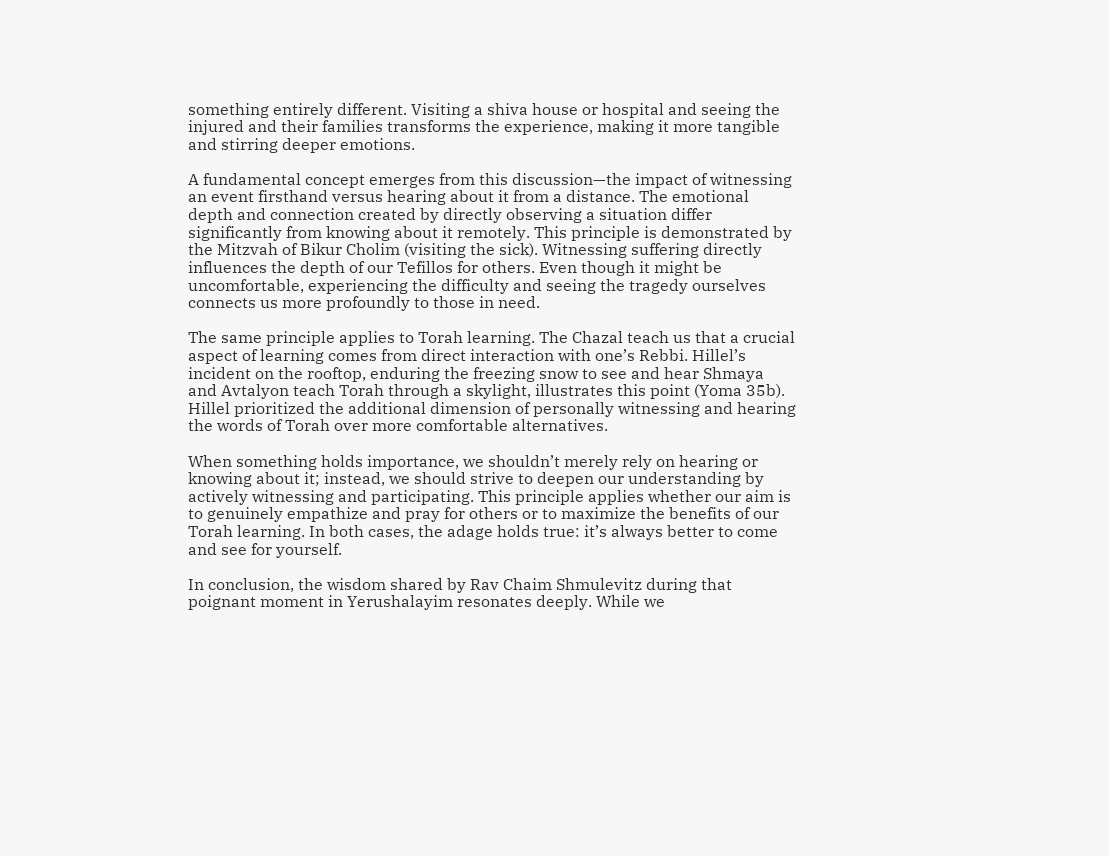something entirely different. Visiting a shiva house or hospital and seeing the injured and their families transforms the experience, making it more tangible and stirring deeper emotions.

A fundamental concept emerges from this discussion—the impact of witnessing an event firsthand versus hearing about it from a distance. The emotional depth and connection created by directly observing a situation differ significantly from knowing about it remotely. This principle is demonstrated by the Mitzvah of Bikur Cholim (visiting the sick). Witnessing suffering directly influences the depth of our Tefillos for others. Even though it might be uncomfortable, experiencing the difficulty and seeing the tragedy ourselves connects us more profoundly to those in need.

The same principle applies to Torah learning. The Chazal teach us that a crucial aspect of learning comes from direct interaction with one’s Rebbi. Hillel’s incident on the rooftop, enduring the freezing snow to see and hear Shmaya and Avtalyon teach Torah through a skylight, illustrates this point (Yoma 35b). Hillel prioritized the additional dimension of personally witnessing and hearing the words of Torah over more comfortable alternatives.

When something holds importance, we shouldn’t merely rely on hearing or knowing about it; instead, we should strive to deepen our understanding by actively witnessing and participating. This principle applies whether our aim is to genuinely empathize and pray for others or to maximize the benefits of our Torah learning. In both cases, the adage holds true: it’s always better to come and see for yourself.

In conclusion, the wisdom shared by Rav Chaim Shmulevitz during that poignant moment in Yerushalayim resonates deeply. While we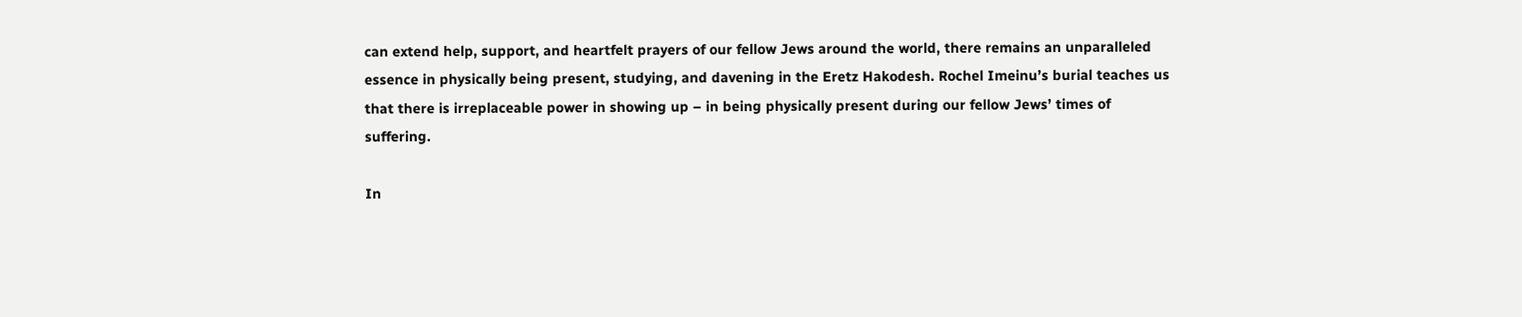can extend help, support, and heartfelt prayers of our fellow Jews around the world, there remains an unparalleled essence in physically being present, studying, and davening in the Eretz Hakodesh. Rochel Imeinu’s burial teaches us that there is irreplaceable power in showing up – in being physically present during our fellow Jews’ times of suffering.

In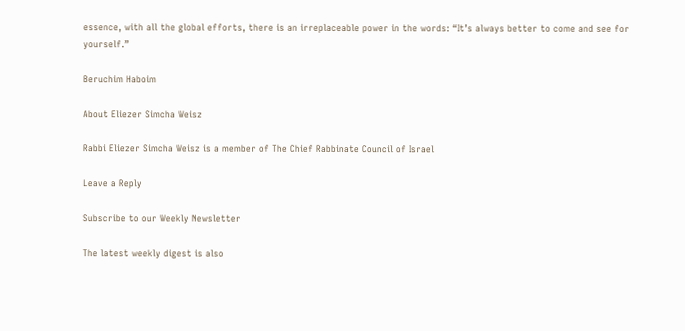essence, with all the global efforts, there is an irreplaceable power in the words: “It’s always better to come and see for yourself.”

Beruchim Haboim

About Eliezer Simcha Weisz

Rabbi Eliezer Simcha Weisz is a member of The Chief Rabbinate Council of Israel

Leave a Reply

Subscribe to our Weekly Newsletter

The latest weekly digest is also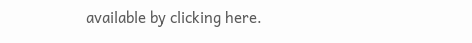available by clicking here.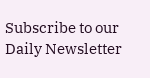Subscribe to our Daily Newsletter